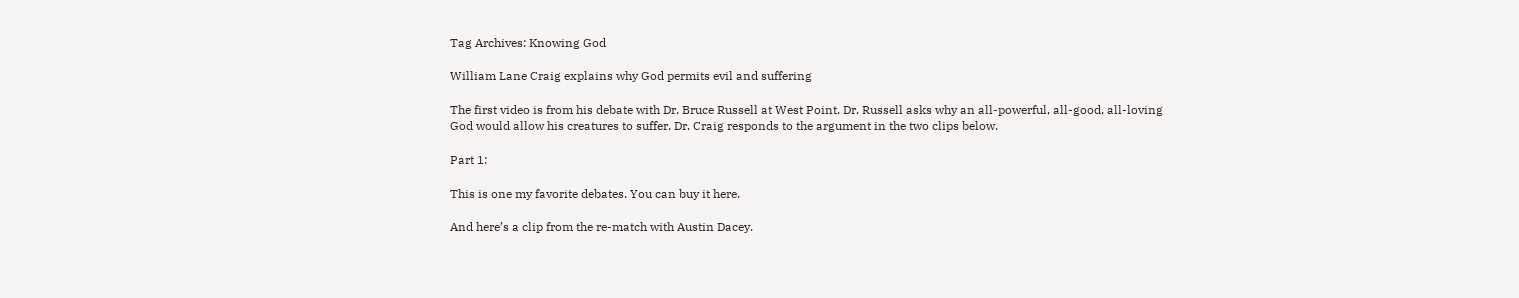Tag Archives: Knowing God

William Lane Craig explains why God permits evil and suffering

The first video is from his debate with Dr. Bruce Russell at West Point. Dr. Russell asks why an all-powerful, all-good, all-loving God would allow his creatures to suffer. Dr. Craig responds to the argument in the two clips below.

Part 1:

This is one my favorite debates. You can buy it here.

And here’s a clip from the re-match with Austin Dacey.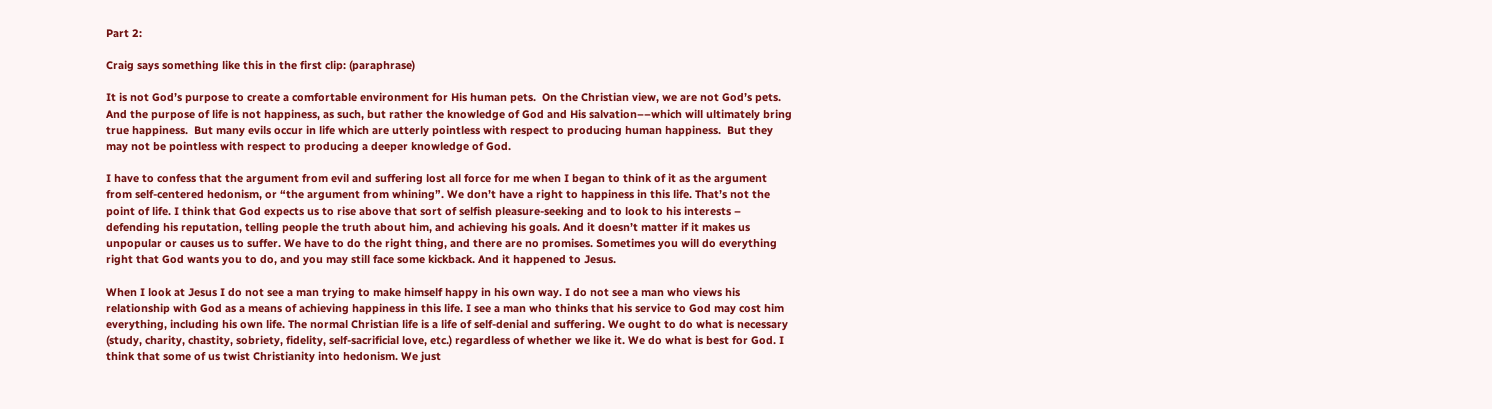Part 2:

Craig says something like this in the first clip: (paraphrase)

It is not God’s purpose to create a comfortable environment for His human pets.  On the Christian view, we are not God’s pets.  And the purpose of life is not happiness, as such, but rather the knowledge of God and His salvation––which will ultimately bring true happiness.  But many evils occur in life which are utterly pointless with respect to producing human happiness.  But they may not be pointless with respect to producing a deeper knowledge of God.

I have to confess that the argument from evil and suffering lost all force for me when I began to think of it as the argument from self-centered hedonism, or “the argument from whining”. We don’t have a right to happiness in this life. That’s not the point of life. I think that God expects us to rise above that sort of selfish pleasure-seeking and to look to his interests – defending his reputation, telling people the truth about him, and achieving his goals. And it doesn’t matter if it makes us unpopular or causes us to suffer. We have to do the right thing, and there are no promises. Sometimes you will do everything right that God wants you to do, and you may still face some kickback. And it happened to Jesus.

When I look at Jesus I do not see a man trying to make himself happy in his own way. I do not see a man who views his relationship with God as a means of achieving happiness in this life. I see a man who thinks that his service to God may cost him everything, including his own life. The normal Christian life is a life of self-denial and suffering. We ought to do what is necessary (study, charity, chastity, sobriety, fidelity, self-sacrificial love, etc.) regardless of whether we like it. We do what is best for God. I think that some of us twist Christianity into hedonism. We just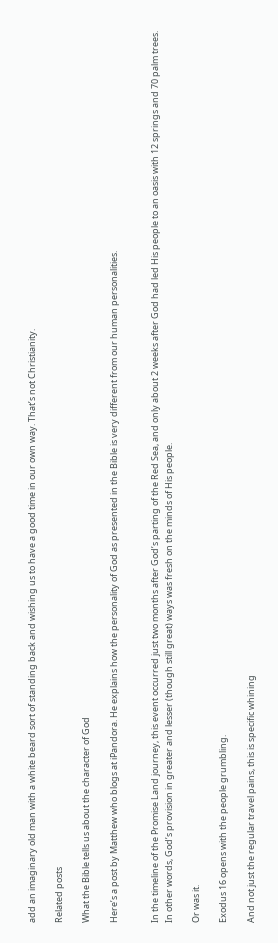add an imaginary old man with a white beard sort of standing back and wishing us to have a good time in our own way. That’s not Christianity.

Related posts

What the Bible tells us about the character of God

Here’s a post by Matthew who blogs at iPandora. He explains how the personality of God as presented in the Bible is very different from our human personalities.


In the timeline of the Promise Land journey, this event occurred just two months after God’s parting of the Red Sea, and only about 2 weeks after God had led His people to an oasis with 12 springs and 70 palm trees. In other words, God’s provision in greater and lesser (though still great) ways was fresh on the minds of His people.

Or was it.

Exodus 16 opens with the people grumbling.

And not just the regular travel pains, this is specific whining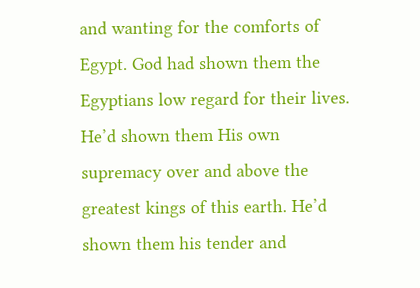and wanting for the comforts of Egypt. God had shown them the Egyptians low regard for their lives. He’d shown them His own supremacy over and above the greatest kings of this earth. He’d shown them his tender and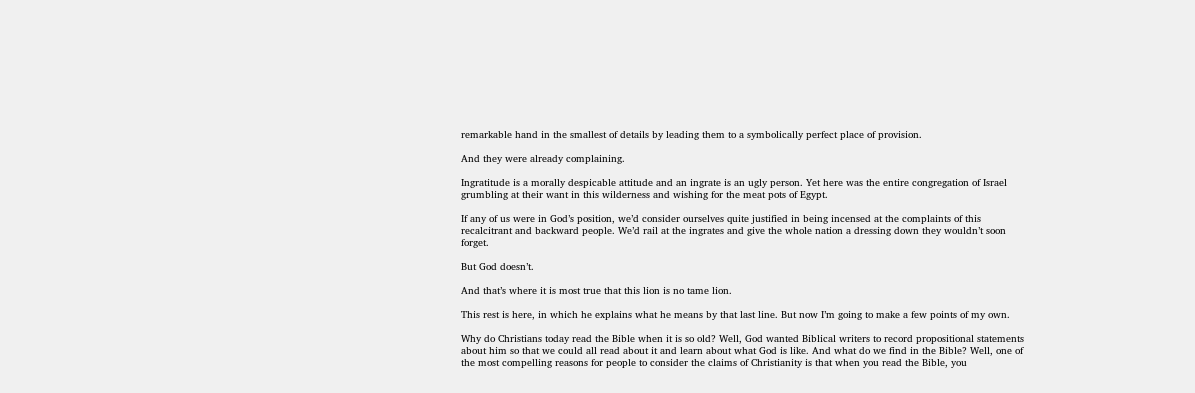remarkable hand in the smallest of details by leading them to a symbolically perfect place of provision.

And they were already complaining.

Ingratitude is a morally despicable attitude and an ingrate is an ugly person. Yet here was the entire congregation of Israel grumbling at their want in this wilderness and wishing for the meat pots of Egypt.

If any of us were in God’s position, we’d consider ourselves quite justified in being incensed at the complaints of this recalcitrant and backward people. We’d rail at the ingrates and give the whole nation a dressing down they wouldn’t soon forget.

But God doesn’t.

And that’s where it is most true that this lion is no tame lion.

This rest is here, in which he explains what he means by that last line. But now I’m going to make a few points of my own.

Why do Christians today read the Bible when it is so old? Well, God wanted Biblical writers to record propositional statements about him so that we could all read about it and learn about what God is like. And what do we find in the Bible? Well, one of the most compelling reasons for people to consider the claims of Christianity is that when you read the Bible, you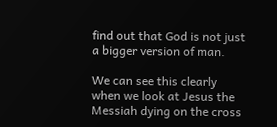find out that God is not just a bigger version of man.

We can see this clearly when we look at Jesus the Messiah dying on the cross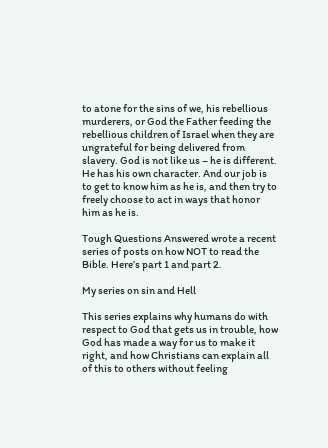to atone for the sins of we, his rebellious murderers, or God the Father feeding the rebellious children of Israel when they are ungrateful for being delivered from slavery. God is not like us – he is different. He has his own character. And our job is to get to know him as he is, and then try to freely choose to act in ways that honor him as he is.

Tough Questions Answered wrote a recent series of posts on how NOT to read the Bible. Here’s part 1 and part 2.

My series on sin and Hell

This series explains why humans do with respect to God that gets us in trouble, how God has made a way for us to make it right, and how Christians can explain all of this to others without feeling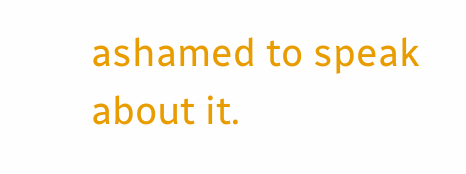ashamed to speak about it.